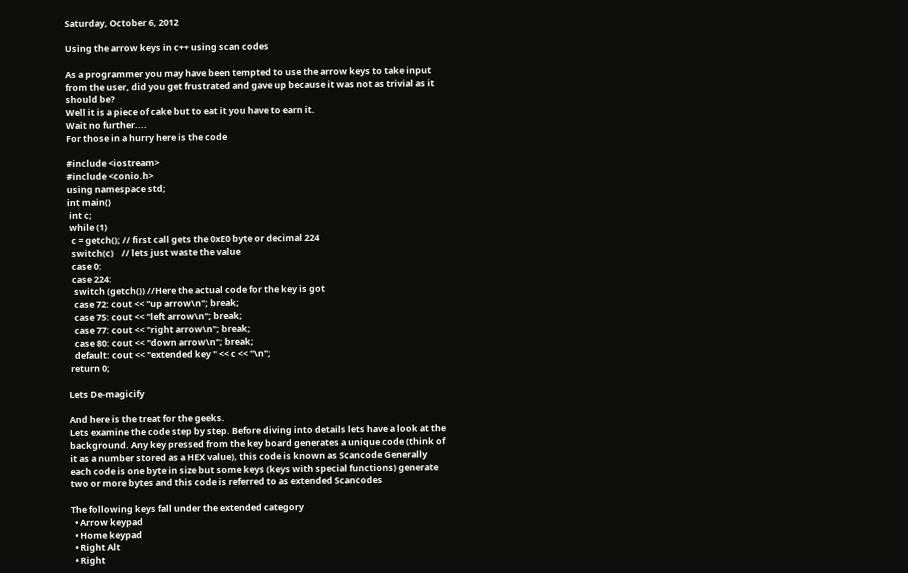Saturday, October 6, 2012

Using the arrow keys in c++ using scan codes

As a programmer you may have been tempted to use the arrow keys to take input from the user, did you get frustrated and gave up because it was not as trivial as it should be?
Well it is a piece of cake but to eat it you have to earn it.
Wait no further....
For those in a hurry here is the code

#include <iostream>
#include <conio.h>
using namespace std;
int main()
 int c;
 while (1)
  c = getch(); // first call gets the 0xE0 byte or decimal 224
  switch(c)    // lets just waste the value
  case 0:
  case 224:
   switch (getch()) //Here the actual code for the key is got
   case 72: cout << "up arrow\n"; break;
   case 75: cout << "left arrow\n"; break;
   case 77: cout << "right arrow\n"; break;
   case 80: cout << "down arrow\n"; break;
   default: cout << "extended key " << c << "\n";
 return 0;

Lets De-magicify

And here is the treat for the geeks.
Lets examine the code step by step. Before diving into details lets have a look at the background. Any key pressed from the key board generates a unique code (think of it as a number stored as a HEX value), this code is known as Scancode Generally each code is one byte in size but some keys (keys with special functions) generate two or more bytes and this code is referred to as extended Scancodes

The following keys fall under the extended category
  • Arrow keypad
  • Home keypad
  • Right Alt
  • Right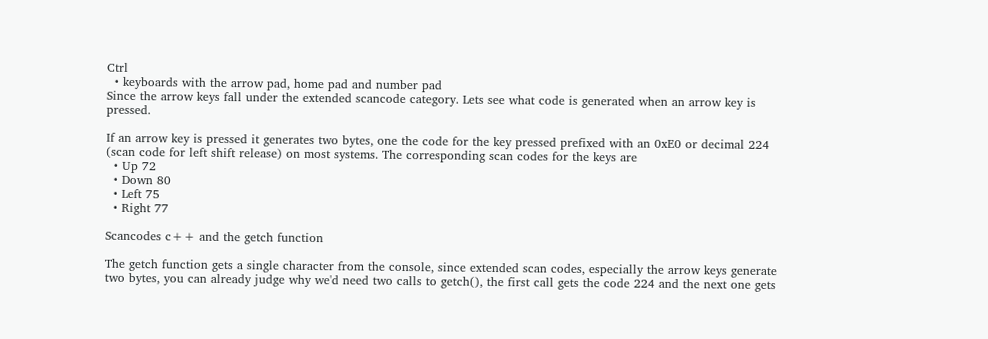Ctrl
  • keyboards with the arrow pad, home pad and number pad
Since the arrow keys fall under the extended scancode category. Lets see what code is generated when an arrow key is pressed.

If an arrow key is pressed it generates two bytes, one the code for the key pressed prefixed with an 0xE0 or decimal 224 (scan code for left shift release) on most systems. The corresponding scan codes for the keys are
  • Up 72
  • Down 80
  • Left 75
  • Right 77

Scancodes c++ and the getch function

The getch function gets a single character from the console, since extended scan codes, especially the arrow keys generate two bytes, you can already judge why we'd need two calls to getch(), the first call gets the code 224 and the next one gets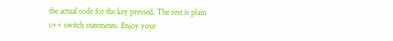the actual code for the key pressed. The rest is plain c++ switch statements. Enjoy your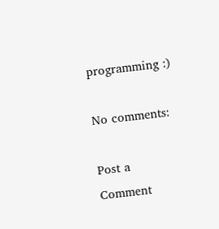programming :)

No comments:

Post a Comment